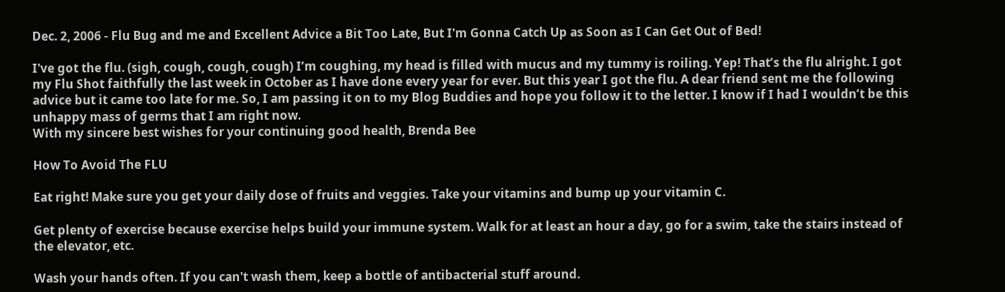Dec. 2, 2006 - Flu Bug and me and Excellent Advice a Bit Too Late, But I'm Gonna Catch Up as Soon as I Can Get Out of Bed!

I've got the flu. (sigh, cough, cough, cough) I’m coughing, my head is filled with mucus and my tummy is roiling. Yep! That’s the flu alright. I got my Flu Shot faithfully the last week in October as I have done every year for ever. But this year I got the flu. A dear friend sent me the following advice but it came too late for me. So, I am passing it on to my Blog Buddies and hope you follow it to the letter. I know if I had I wouldn’t be this unhappy mass of germs that I am right now.
With my sincere best wishes for your continuing good health, Brenda Bee

How To Avoid The FLU

Eat right! Make sure you get your daily dose of fruits and veggies. Take your vitamins and bump up your vitamin C.

Get plenty of exercise because exercise helps build your immune system. Walk for at least an hour a day, go for a swim, take the stairs instead of the elevator, etc.

Wash your hands often. If you can't wash them, keep a bottle of antibacterial stuff around.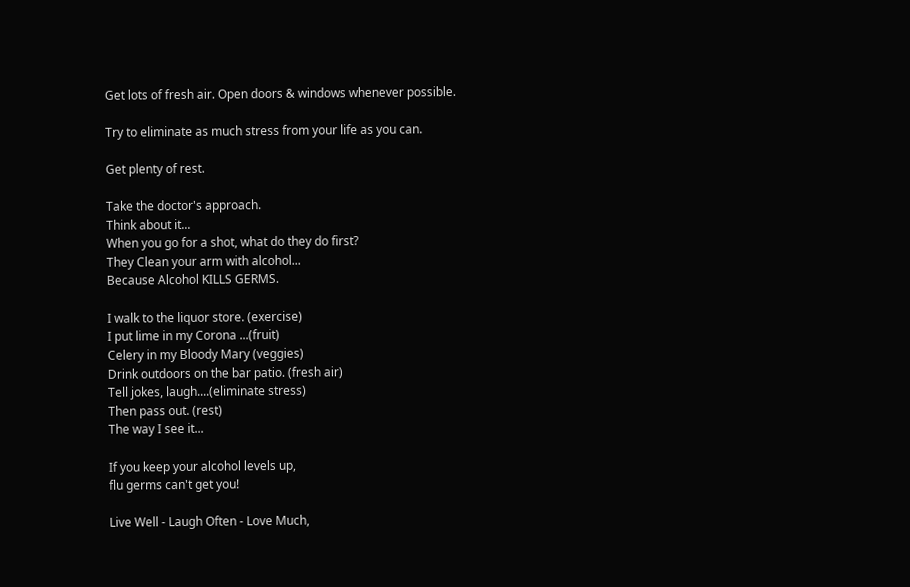Get lots of fresh air. Open doors & windows whenever possible.

Try to eliminate as much stress from your life as you can.

Get plenty of rest.

Take the doctor's approach.
Think about it...
When you go for a shot, what do they do first?
They Clean your arm with alcohol...
Because Alcohol KILLS GERMS.

I walk to the liquor store. (exercise)
I put lime in my Corona ...(fruit)
Celery in my Bloody Mary (veggies)
Drink outdoors on the bar patio. (fresh air)
Tell jokes, laugh....(eliminate stress)
Then pass out. (rest)
The way I see it...

If you keep your alcohol levels up,
flu germs can't get you!

Live Well - Laugh Often - Love Much,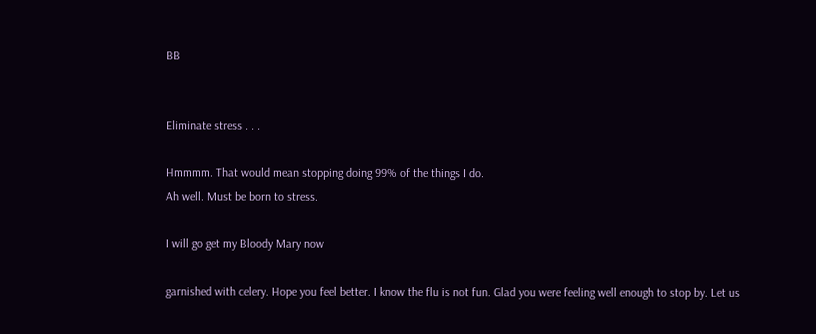BB


Eliminate stress . . .

Hmmmm. That would mean stopping doing 99% of the things I do.
Ah well. Must be born to stress.

I will go get my Bloody Mary now

garnished with celery. Hope you feel better. I know the flu is not fun. Glad you were feeling well enough to stop by. Let us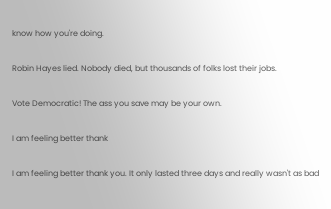know how you're doing.

Robin Hayes lied. Nobody died, but thousands of folks lost their jobs.

Vote Democratic! The ass you save may be your own.

I am feeling better thank

I am feeling better thank you. It only lasted three days and really wasn't as bad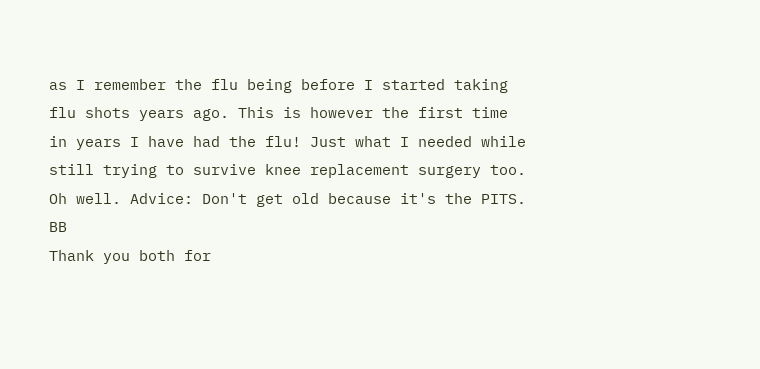as I remember the flu being before I started taking flu shots years ago. This is however the first time in years I have had the flu! Just what I needed while still trying to survive knee replacement surgery too. Oh well. Advice: Don't get old because it's the PITS. BB
Thank you both for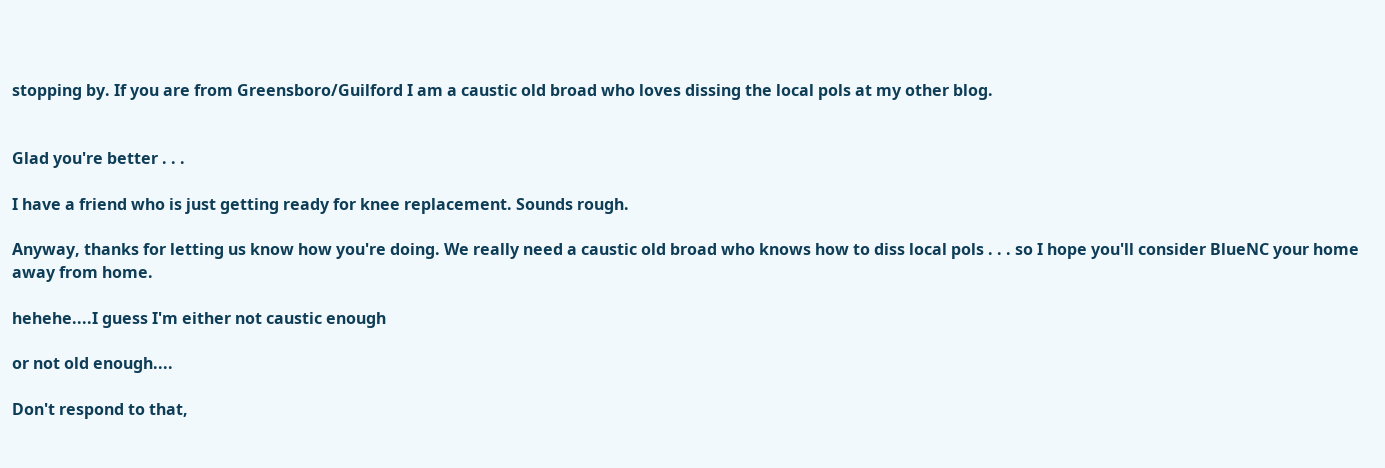stopping by. If you are from Greensboro/Guilford I am a caustic old broad who loves dissing the local pols at my other blog.


Glad you're better . . .

I have a friend who is just getting ready for knee replacement. Sounds rough.

Anyway, thanks for letting us know how you're doing. We really need a caustic old broad who knows how to diss local pols . . . so I hope you'll consider BlueNC your home away from home.

hehehe....I guess I'm either not caustic enough

or not old enough....

Don't respond to that,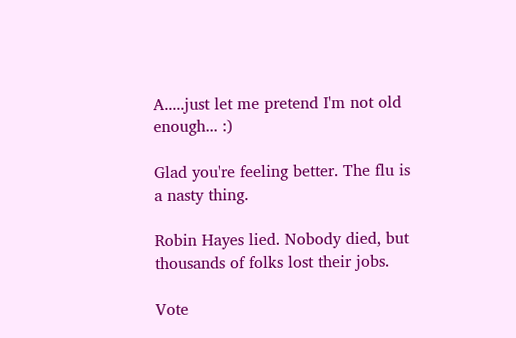A.....just let me pretend I'm not old enough... :)

Glad you're feeling better. The flu is a nasty thing.

Robin Hayes lied. Nobody died, but thousands of folks lost their jobs.

Vote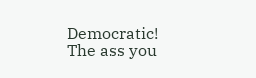Democratic! The ass you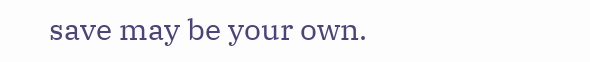save may be your own.